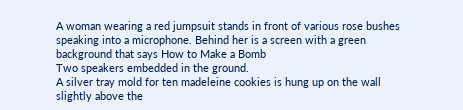A woman wearing a red jumpsuit stands in front of various rose bushes speaking into a microphone. Behind her is a screen with a green background that says How to Make a Bomb
Two speakers embedded in the ground.
A silver tray mold for ten madeleine cookies is hung up on the wall slightly above the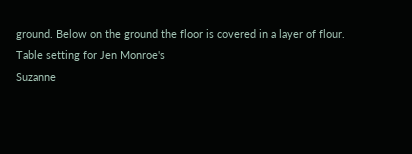ground. Below on the ground the floor is covered in a layer of flour.
Table setting for Jen Monroe's
Suzanne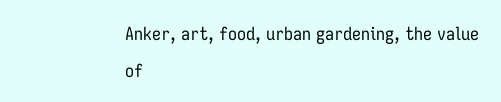Anker, art, food, urban gardening, the value of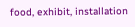food, exhibit, installation